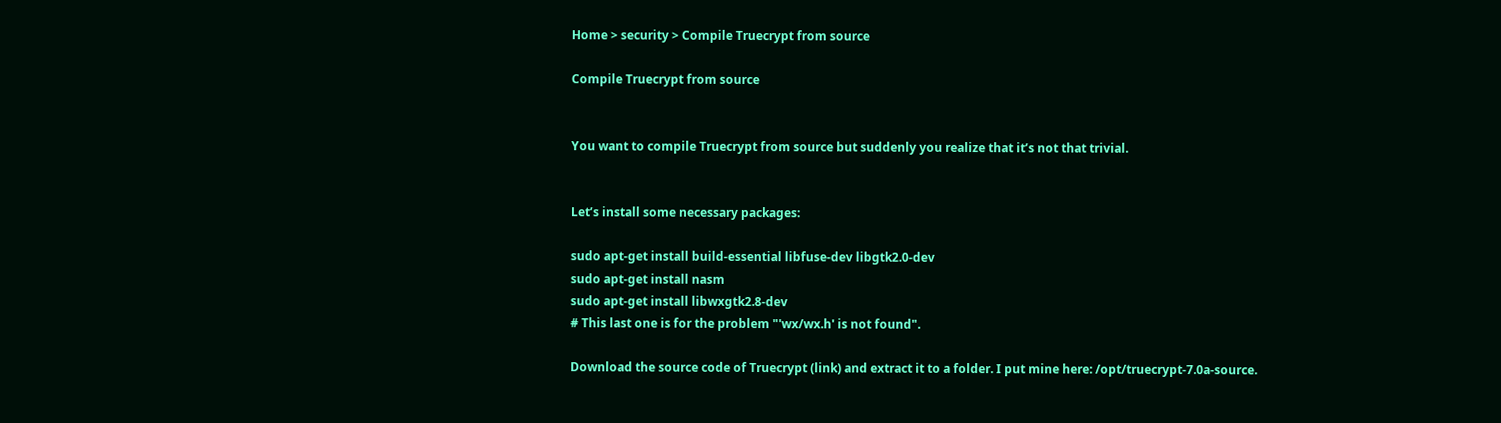Home > security > Compile Truecrypt from source

Compile Truecrypt from source


You want to compile Truecrypt from source but suddenly you realize that it’s not that trivial.


Let’s install some necessary packages:

sudo apt-get install build-essential libfuse-dev libgtk2.0-dev
sudo apt-get install nasm
sudo apt-get install libwxgtk2.8-dev
# This last one is for the problem "'wx/wx.h' is not found".

Download the source code of Truecrypt (link) and extract it to a folder. I put mine here: /opt/truecrypt-7.0a-source.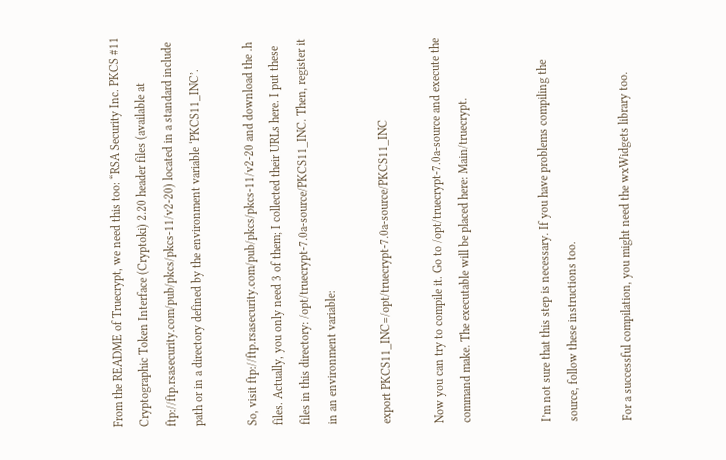From the README of Truecrypt, we need this too: “RSA Security Inc. PKCS #11 Cryptographic Token Interface (Cryptoki) 2.20 header files (available at ftp://ftp.rsasecurity.com/pub/pkcs/pkcs-11/v2-20) located in a standard include path or in a directory defined by the environment variable ‘PKCS11_INC’.

So, visit ftp://ftp.rsasecurity.com/pub/pkcs/pkcs-11/v2-20 and download the .h files. Actually, you only need 3 of them; I collected their URLs here. I put these files in this directory: /opt/truecrypt-7.0a-source/PKCS11_INC. Then, register it in an environment variable:

export PKCS11_INC=/opt/truecrypt-7.0a-source/PKCS11_INC

Now you can try to compile it. Go to /opt/truecrypt-7.0a-source and execute the command make. The executable will be placed here: Main/truecrypt.


I’m not sure that this step is necessary. If you have problems compiling the source, follow these instructions too.

For a successful compilation, you might need the wxWidgets library too.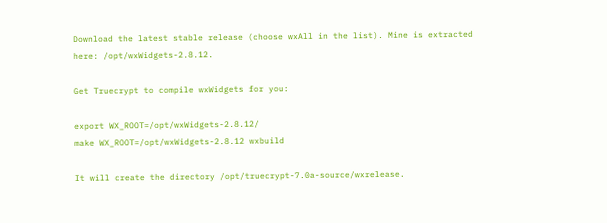Download the latest stable release (choose wxAll in the list). Mine is extracted here: /opt/wxWidgets-2.8.12.

Get Truecrypt to compile wxWidgets for you:

export WX_ROOT=/opt/wxWidgets-2.8.12/
make WX_ROOT=/opt/wxWidgets-2.8.12 wxbuild

It will create the directory /opt/truecrypt-7.0a-source/wxrelease.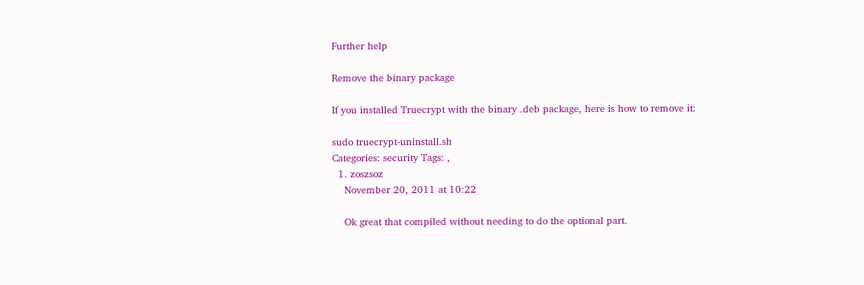Further help

Remove the binary package

If you installed Truecrypt with the binary .deb package, here is how to remove it:

sudo truecrypt-uninstall.sh
Categories: security Tags: ,
  1. zoszsoz
    November 20, 2011 at 10:22

    Ok great that compiled without needing to do the optional part.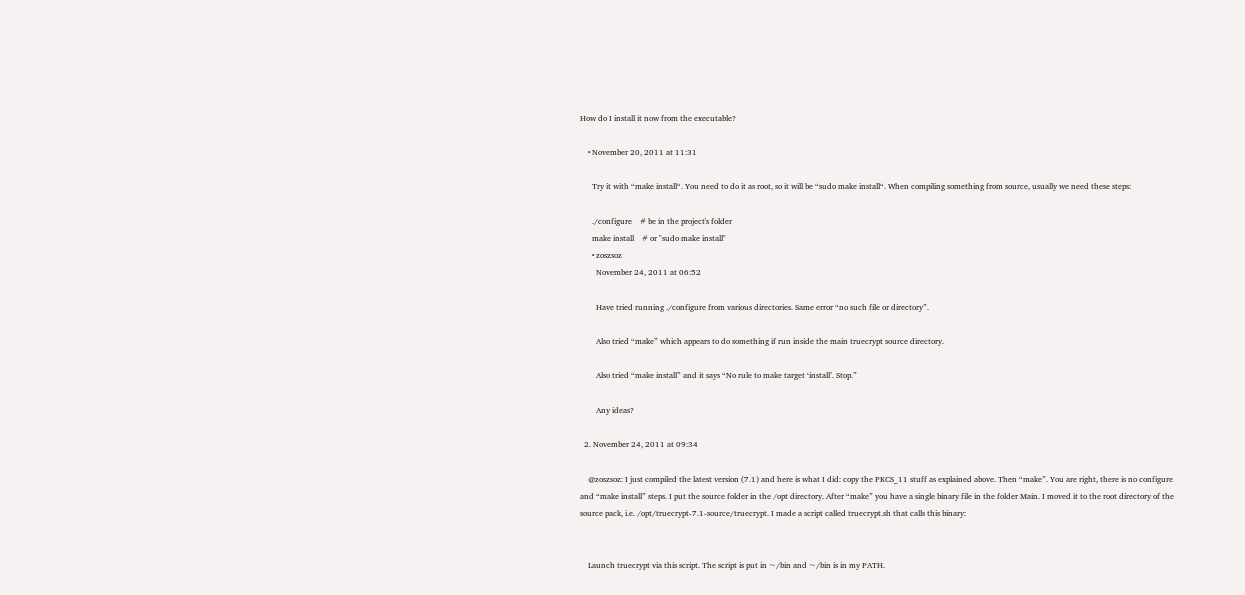How do I install it now from the executable?

    • November 20, 2011 at 11:31

      Try it with “make install“. You need to do it as root, so it will be “sudo make install“. When compiling something from source, usually we need these steps:

      ./configure    # be in the project's folder
      make install    # or "sudo make install"
      • zoszsoz
        November 24, 2011 at 06:52

        Have tried running ./configure from various directories. Same error “no such file or directory”.

        Also tried “make” which appears to do something if run inside the main truecrypt source directory.

        Also tried “make install” and it says “No rule to make target ‘install’. Stop.”

        Any ideas?

  2. November 24, 2011 at 09:34

    @zoszsoz: I just compiled the latest version (7.1) and here is what I did: copy the PKCS_11 stuff as explained above. Then “make”. You are right, there is no configure and “make install” steps. I put the source folder in the /opt directory. After “make” you have a single binary file in the folder Main. I moved it to the root directory of the source pack, i.e. /opt/truecrypt-7.1-source/truecrypt. I made a script called truecrypt.sh that calls this binary:


    Launch truecrypt via this script. The script is put in ~/bin and ~/bin is in my PATH.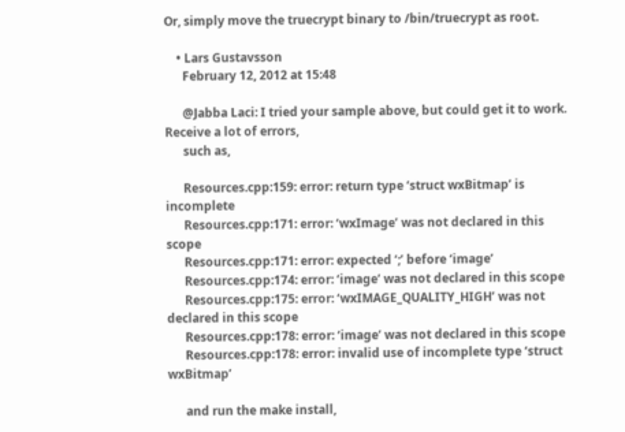Or, simply move the truecrypt binary to /bin/truecrypt as root.

    • Lars Gustavsson
      February 12, 2012 at 15:48

      @Jabba Laci: I tried your sample above, but could get it to work. Receive a lot of errors,
      such as,

      Resources.cpp:159: error: return type ‘struct wxBitmap’ is incomplete
      Resources.cpp:171: error: ‘wxImage’ was not declared in this scope
      Resources.cpp:171: error: expected ‘;’ before ‘image’
      Resources.cpp:174: error: ‘image’ was not declared in this scope
      Resources.cpp:175: error: ‘wxIMAGE_QUALITY_HIGH’ was not declared in this scope
      Resources.cpp:178: error: ‘image’ was not declared in this scope
      Resources.cpp:178: error: invalid use of incomplete type ‘struct wxBitmap’

      and run the make install,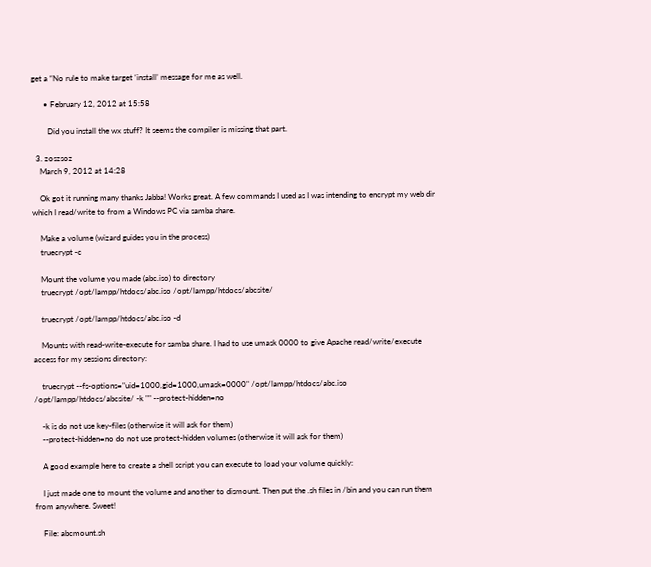get a “No rule to make target ‘install’ message for me as well.

      • February 12, 2012 at 15:58

        Did you install the wx stuff? It seems the compiler is missing that part.

  3. zoszsoz
    March 9, 2012 at 14:28

    Ok got it running many thanks Jabba! Works great. A few commands I used as I was intending to encrypt my web dir which I read/write to from a Windows PC via samba share.

    Make a volume (wizard guides you in the process)
    truecrypt -c

    Mount the volume you made (abc.iso) to directory
    truecrypt /opt/lampp/htdocs/abc.iso /opt/lampp/htdocs/abcsite/

    truecrypt /opt/lampp/htdocs/abc.iso -d

    Mounts with read-write-execute for samba share. I had to use umask 0000 to give Apache read/write/execute access for my sessions directory:

    truecrypt --fs-options="uid=1000,gid=1000,umask=0000" /opt/lampp/htdocs/abc.iso /opt/lampp/htdocs/abcsite/ -k "" --protect-hidden=no

    -k is do not use key-files (otherwise it will ask for them)
    --protect-hidden=no do not use protect-hidden volumes (otherwise it will ask for them)

    A good example here to create a shell script you can execute to load your volume quickly:

    I just made one to mount the volume and another to dismount. Then put the .sh files in /bin and you can run them from anywhere. Sweet!

    File: abcmount.sh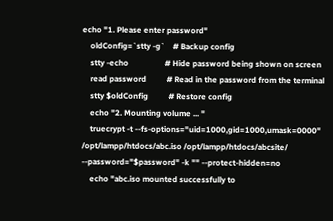echo "1. Please enter password"
    oldConfig=`stty -g`    # Backup config
    stty -echo                  # Hide password being shown on screen
    read password          # Read in the password from the terminal
    stty $oldConfig          # Restore config
    echo "2. Mounting volume ... "
    truecrypt -t --fs-options="uid=1000,gid=1000,umask=0000" /opt/lampp/htdocs/abc.iso /opt/lampp/htdocs/abcsite/ --password="$password" -k "" --protect-hidden=no
    echo "abc.iso mounted successfully to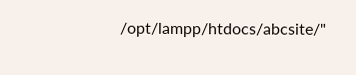/opt/lampp/htdocs/abcsite/"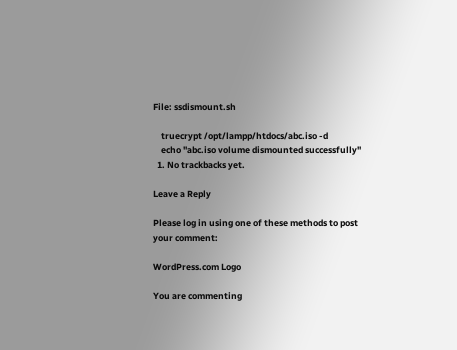File: ssdismount.sh

    truecrypt /opt/lampp/htdocs/abc.iso -d
    echo "abc.iso volume dismounted successfully"
  1. No trackbacks yet.

Leave a Reply

Please log in using one of these methods to post your comment:

WordPress.com Logo

You are commenting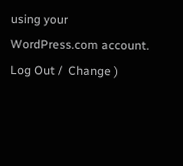using your WordPress.com account. Log Out /  Change )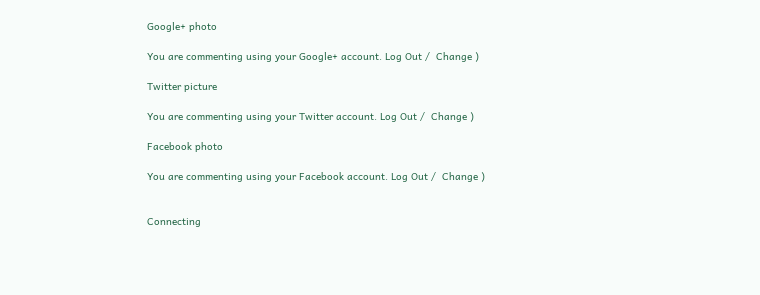Google+ photo

You are commenting using your Google+ account. Log Out /  Change )

Twitter picture

You are commenting using your Twitter account. Log Out /  Change )

Facebook photo

You are commenting using your Facebook account. Log Out /  Change )


Connecting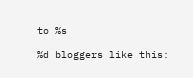to %s

%d bloggers like this: